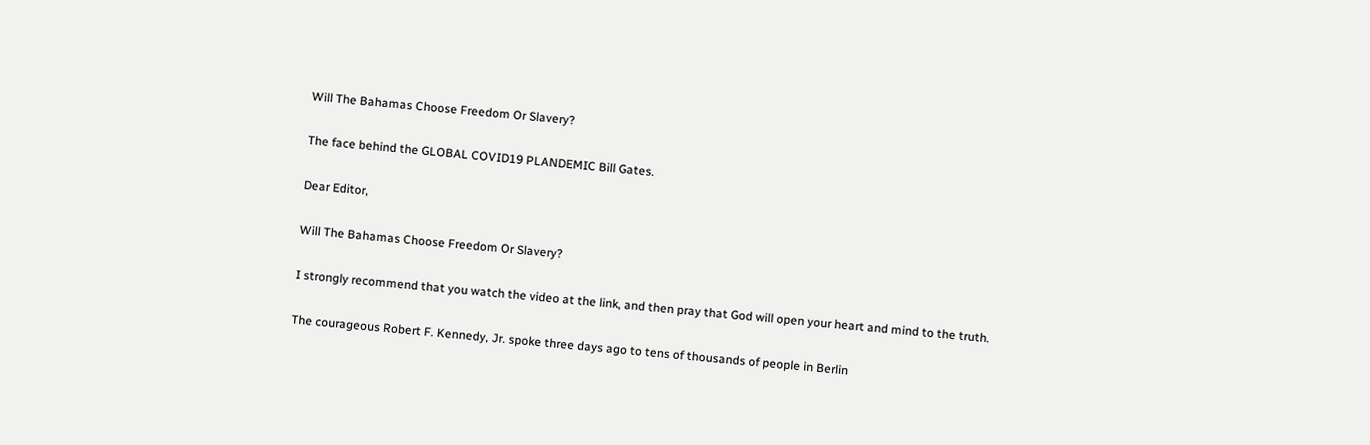Will The Bahamas Choose Freedom Or Slavery?

The face behind the GLOBAL COVID19 PLANDEMIC Bill Gates.

Dear Editor,

Will The Bahamas Choose Freedom Or Slavery?

I strongly recommend that you watch the video at the link, and then pray that God will open your heart and mind to the truth.

The courageous Robert F. Kennedy, Jr. spoke three days ago to tens of thousands of people in Berlin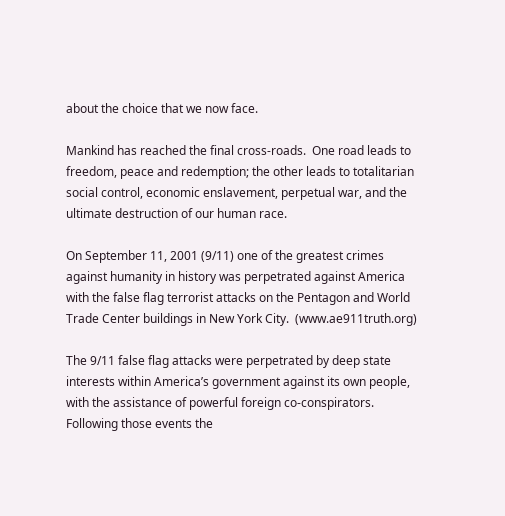about the choice that we now face.

Mankind has reached the final cross-roads.  One road leads to freedom, peace and redemption; the other leads to totalitarian social control, economic enslavement, perpetual war, and the ultimate destruction of our human race.

On September 11, 2001 (9/11) one of the greatest crimes against humanity in history was perpetrated against America with the false flag terrorist attacks on the Pentagon and World Trade Center buildings in New York City.  (www.ae911truth.org)

The 9/11 false flag attacks were perpetrated by deep state interests within America’s government against its own people, with the assistance of powerful foreign co-conspirators.  Following those events the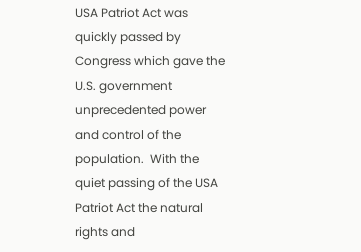USA Patriot Act was quickly passed by Congress which gave the U.S. government unprecedented power and control of the population.  With the quiet passing of the USA Patriot Act the natural rights and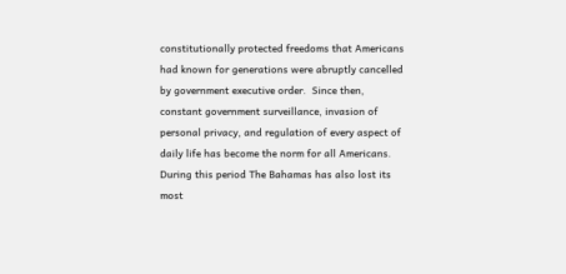constitutionally protected freedoms that Americans had known for generations were abruptly cancelled by government executive order.  Since then, constant government surveillance, invasion of personal privacy, and regulation of every aspect of daily life has become the norm for all Americans.  During this period The Bahamas has also lost its most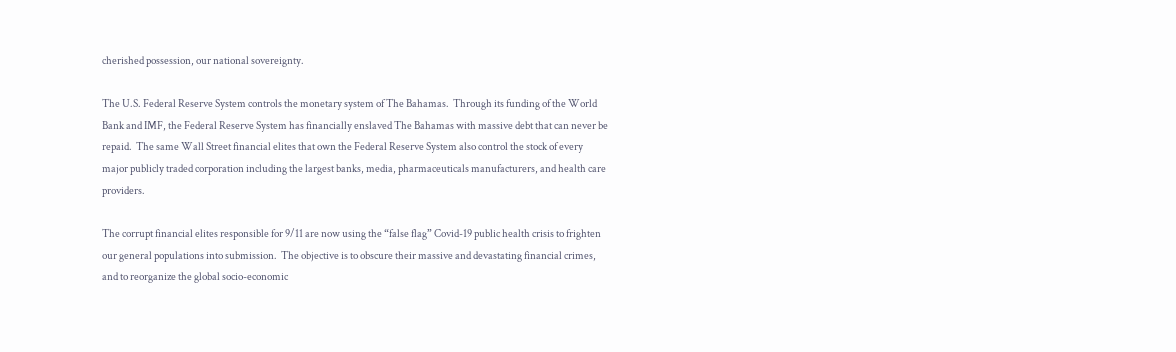cherished possession, our national sovereignty.

The U.S. Federal Reserve System controls the monetary system of The Bahamas.  Through its funding of the World Bank and IMF, the Federal Reserve System has financially enslaved The Bahamas with massive debt that can never be repaid.  The same Wall Street financial elites that own the Federal Reserve System also control the stock of every major publicly traded corporation including the largest banks, media, pharmaceuticals manufacturers, and health care providers.

The corrupt financial elites responsible for 9/11 are now using the “false flag” Covid-19 public health crisis to frighten our general populations into submission.  The objective is to obscure their massive and devastating financial crimes, and to reorganize the global socio-economic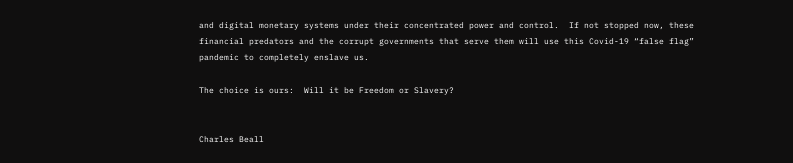and digital monetary systems under their concentrated power and control.  If not stopped now, these financial predators and the corrupt governments that serve them will use this Covid-19 “false flag” pandemic to completely enslave us.

The choice is ours:  Will it be Freedom or Slavery?


Charles Beall